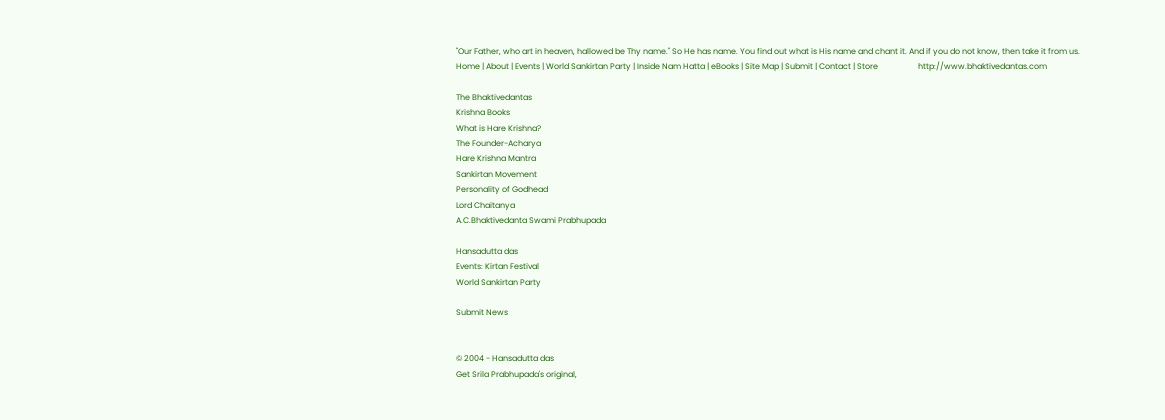"Our Father, who art in heaven, hallowed be Thy name." So He has name. You find out what is His name and chant it. And if you do not know, then take it from us.
Home | About | Events | World Sankirtan Party | Inside Nam Hatta | eBooks | Site Map | Submit | Contact | Store                    http://www.bhaktivedantas.com

The Bhaktivedantas
Krishna Books
What is Hare Krishna?
The Founder-Acharya
Hare Krishna Mantra
Sankirtan Movement
Personality of Godhead
Lord Chaitanya
A.C.Bhaktivedanta Swami Prabhupada

Hansadutta das
Events: Kirtan Festival
World Sankirtan Party

Submit News


© 2004 - Hansadutta das
Get Srila Prabhupada's original,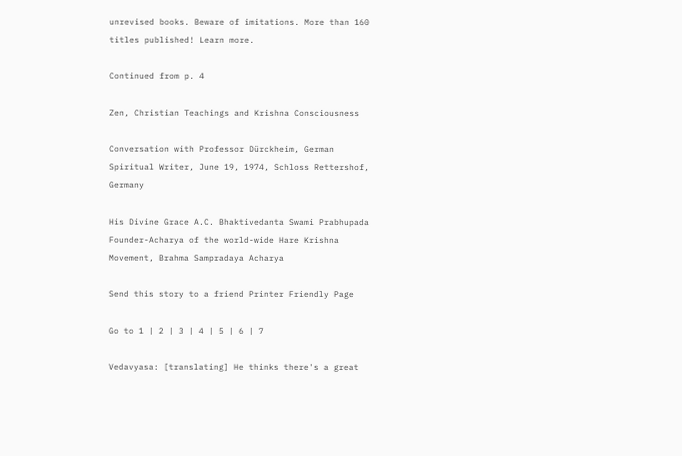unrevised books. Beware of imitations. More than 160 titles published! Learn more.

Continued from p. 4

Zen, Christian Teachings and Krishna Consciousness

Conversation with Professor Dürckheim, German Spiritual Writer, June 19, 1974, Schloss Rettershof, Germany

His Divine Grace A.C. Bhaktivedanta Swami Prabhupada
Founder-Acharya of the world-wide Hare Krishna Movement, Brahma Sampradaya Acharya

Send this story to a friend Printer Friendly Page

Go to 1 | 2 | 3 | 4 | 5 | 6 | 7

Vedavyasa: [translating] He thinks there's a great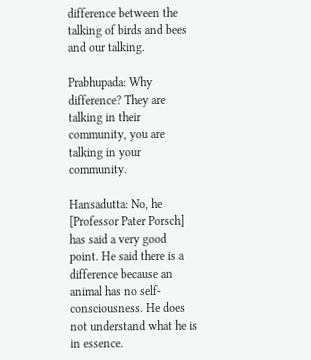difference between the talking of birds and bees and our talking.

Prabhupada: Why difference? They are talking in their community, you are talking in your community.

Hansadutta: No, he [Professor Pater Porsch] has said a very good point. He said there is a difference because an animal has no self-consciousness. He does not understand what he is in essence.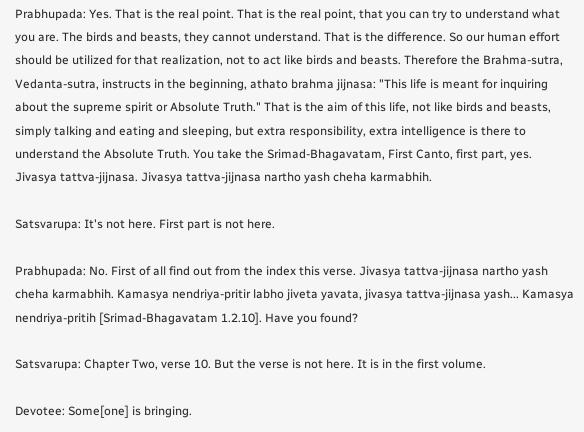Prabhupada: Yes. That is the real point. That is the real point, that you can try to understand what you are. The birds and beasts, they cannot understand. That is the difference. So our human effort should be utilized for that realization, not to act like birds and beasts. Therefore the Brahma-sutra, Vedanta-sutra, instructs in the beginning, athato brahma jijnasa: "This life is meant for inquiring about the supreme spirit or Absolute Truth." That is the aim of this life, not like birds and beasts, simply talking and eating and sleeping, but extra responsibility, extra intelligence is there to understand the Absolute Truth. You take the Srimad-Bhagavatam, First Canto, first part, yes. Jivasya tattva-jijnasa. Jivasya tattva-jijnasa nartho yash cheha karmabhih.

Satsvarupa: It's not here. First part is not here.

Prabhupada: No. First of all find out from the index this verse. Jivasya tattva-jijnasa nartho yash cheha karmabhih. Kamasya nendriya-pritir labho jiveta yavata, jivasya tattva-jijnasa yash... Kamasya nendriya-pritih [Srimad-Bhagavatam 1.2.10]. Have you found?

Satsvarupa: Chapter Two, verse 10. But the verse is not here. It is in the first volume.

Devotee: Some[one] is bringing.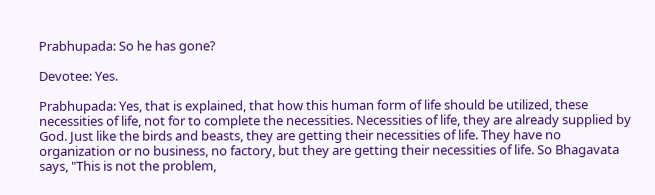Prabhupada: So he has gone?

Devotee: Yes.

Prabhupada: Yes, that is explained, that how this human form of life should be utilized, these necessities of life, not for to complete the necessities. Necessities of life, they are already supplied by God. Just like the birds and beasts, they are getting their necessities of life. They have no organization or no business, no factory, but they are getting their necessities of life. So Bhagavata says, "This is not the problem,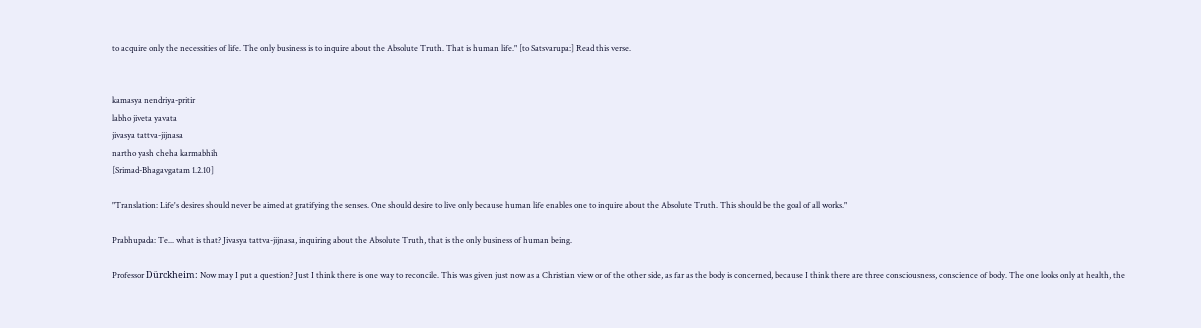to acquire only the necessities of life. The only business is to inquire about the Absolute Truth. That is human life." [to Satsvarupa:] Read this verse.


kamasya nendriya-pritir
labho jiveta yavata
jivasya tattva-jijnasa
nartho yash cheha karmabhih
[Srimad-Bhagavgatam 1.2.10]

"Translation: Life's desires should never be aimed at gratifying the senses. One should desire to live only because human life enables one to inquire about the Absolute Truth. This should be the goal of all works."

Prabhupada: Te... what is that? Jivasya tattva-jijnasa, inquiring about the Absolute Truth, that is the only business of human being.

Professor Dürckheim: Now may I put a question? Just I think there is one way to reconcile. This was given just now as a Christian view or of the other side, as far as the body is concerned, because I think there are three consciousness, conscience of body. The one looks only at health, the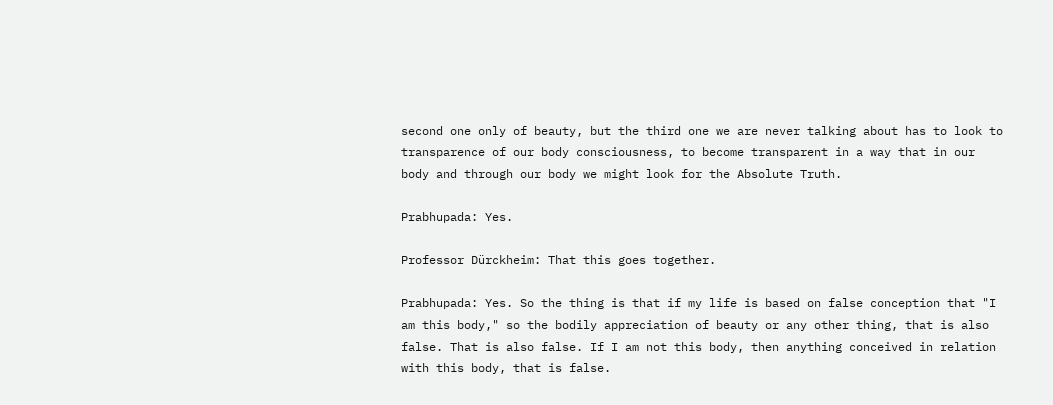second one only of beauty, but the third one we are never talking about has to look to transparence of our body consciousness, to become transparent in a way that in our body and through our body we might look for the Absolute Truth.

Prabhupada: Yes.

Professor Dürckheim: That this goes together.

Prabhupada: Yes. So the thing is that if my life is based on false conception that "I am this body," so the bodily appreciation of beauty or any other thing, that is also false. That is also false. If I am not this body, then anything conceived in relation with this body, that is false.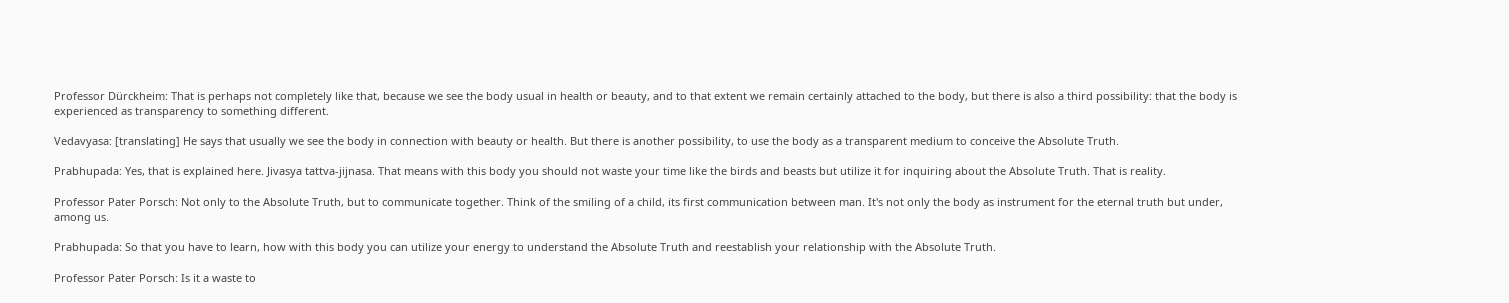Professor Dürckheim: That is perhaps not completely like that, because we see the body usual in health or beauty, and to that extent we remain certainly attached to the body, but there is also a third possibility: that the body is experienced as transparency to something different.

Vedavyasa: [translating] He says that usually we see the body in connection with beauty or health. But there is another possibility, to use the body as a transparent medium to conceive the Absolute Truth.

Prabhupada: Yes, that is explained here. Jivasya tattva-jijnasa. That means with this body you should not waste your time like the birds and beasts but utilize it for inquiring about the Absolute Truth. That is reality.

Professor Pater Porsch: Not only to the Absolute Truth, but to communicate together. Think of the smiling of a child, its first communication between man. It's not only the body as instrument for the eternal truth but under, among us.

Prabhupada: So that you have to learn, how with this body you can utilize your energy to understand the Absolute Truth and reestablish your relationship with the Absolute Truth.

Professor Pater Porsch: Is it a waste to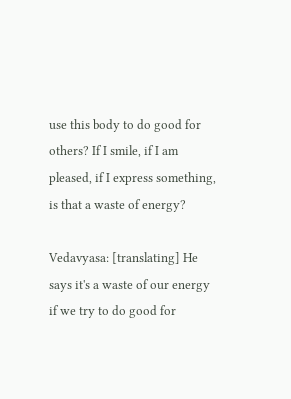use this body to do good for others? If I smile, if I am pleased, if I express something, is that a waste of energy?

Vedavyasa: [translating] He says it's a waste of our energy if we try to do good for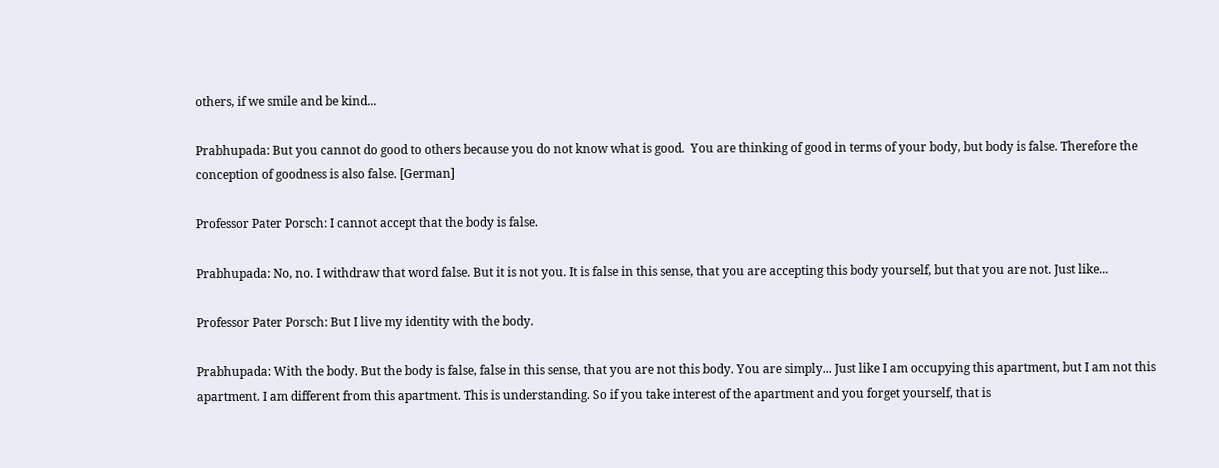others, if we smile and be kind...

Prabhupada: But you cannot do good to others because you do not know what is good.  You are thinking of good in terms of your body, but body is false. Therefore the conception of goodness is also false. [German]

Professor Pater Porsch: I cannot accept that the body is false.

Prabhupada: No, no. I withdraw that word false. But it is not you. It is false in this sense, that you are accepting this body yourself, but that you are not. Just like...

Professor Pater Porsch: But I live my identity with the body.

Prabhupada: With the body. But the body is false, false in this sense, that you are not this body. You are simply... Just like I am occupying this apartment, but I am not this apartment. I am different from this apartment. This is understanding. So if you take interest of the apartment and you forget yourself, that is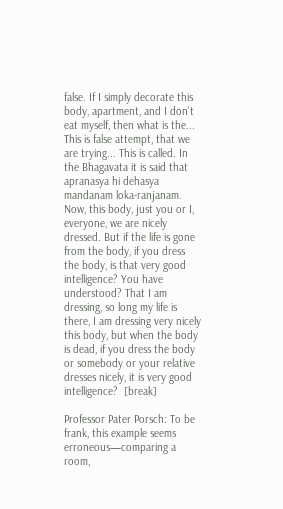false. If I simply decorate this body, apartment, and I don't eat myself, then what is the... This is false attempt, that we are trying... This is called. In the Bhagavata it is said that apranasya hi dehasya mandanam loka-ranjanam. Now, this body, just you or I, everyone, we are nicely dressed. But if the life is gone from the body, if you dress the body, is that very good intelligence? You have understood? That I am dressing, so long my life is there, I am dressing very nicely this body, but when the body is dead, if you dress the body or somebody or your relative dresses nicely, it is very good intelligence?  [break]

Professor Pater Porsch: To be frank, this example seems erroneous—comparing a room,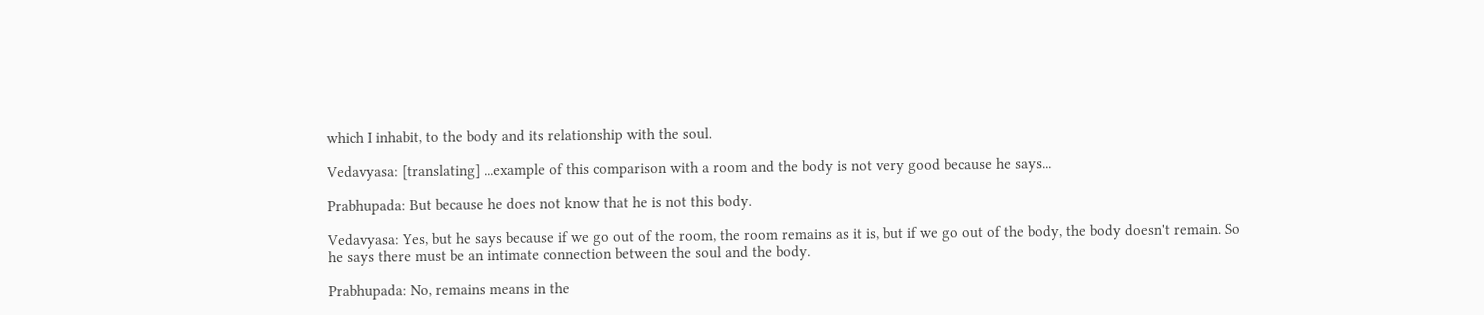which I inhabit, to the body and its relationship with the soul.

Vedavyasa: [translating] ...example of this comparison with a room and the body is not very good because he says...

Prabhupada: But because he does not know that he is not this body.

Vedavyasa: Yes, but he says because if we go out of the room, the room remains as it is, but if we go out of the body, the body doesn't remain. So he says there must be an intimate connection between the soul and the body.

Prabhupada: No, remains means in the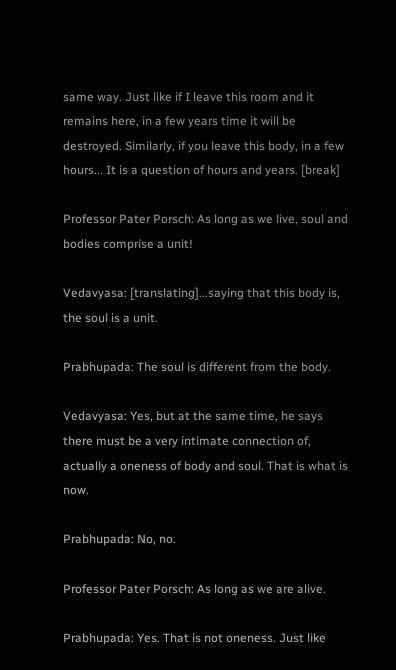same way. Just like if I leave this room and it remains here, in a few years time it will be destroyed. Similarly, if you leave this body, in a few hours... It is a question of hours and years. [break]

Professor Pater Porsch: As long as we live, soul and bodies comprise a unit!

Vedavyasa: [translating]...saying that this body is, the soul is a unit.

Prabhupada: The soul is different from the body.

Vedavyasa: Yes, but at the same time, he says there must be a very intimate connection of, actually a oneness of body and soul. That is what is now.

Prabhupada: No, no.

Professor Pater Porsch: As long as we are alive.

Prabhupada: Yes. That is not oneness. Just like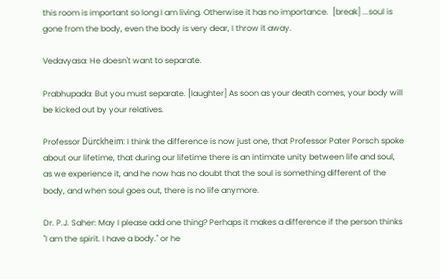this room is important so long I am living. Otherwise it has no importance.  [break] ...soul is gone from the body, even the body is very dear, I throw it away.

Vedavyasa: He doesn't want to separate.

Prabhupada: But you must separate. [laughter] As soon as your death comes, your body will be kicked out by your relatives.

Professor Dürckheim: I think the difference is now just one, that Professor Pater Porsch spoke about our lifetime, that during our lifetime there is an intimate unity between life and soul, as we experience it, and he now has no doubt that the soul is something different of the body, and when soul goes out, there is no life anymore.

Dr. P.J. Saher: May I please add one thing? Perhaps it makes a difference if the person thinks "I am the spirit. I have a body." or he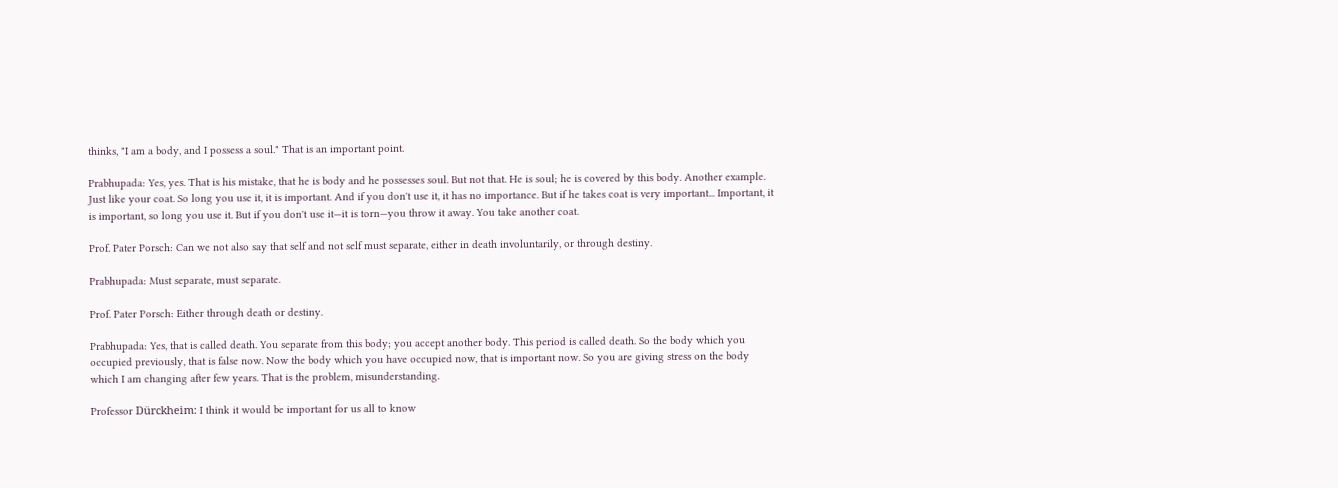thinks, "I am a body, and I possess a soul." That is an important point.

Prabhupada: Yes, yes. That is his mistake, that he is body and he possesses soul. But not that. He is soul; he is covered by this body. Another example. Just like your coat. So long you use it, it is important. And if you don't use it, it has no importance. But if he takes coat is very important... Important, it is important, so long you use it. But if you don't use it—it is torn—you throw it away. You take another coat.

Prof. Pater Porsch: Can we not also say that self and not self must separate, either in death involuntarily, or through destiny.

Prabhupada: Must separate, must separate.

Prof. Pater Porsch: Either through death or destiny.

Prabhupada: Yes, that is called death. You separate from this body; you accept another body. This period is called death. So the body which you occupied previously, that is false now. Now the body which you have occupied now, that is important now. So you are giving stress on the body which I am changing after few years. That is the problem, misunderstanding.

Professor Dürckheim: I think it would be important for us all to know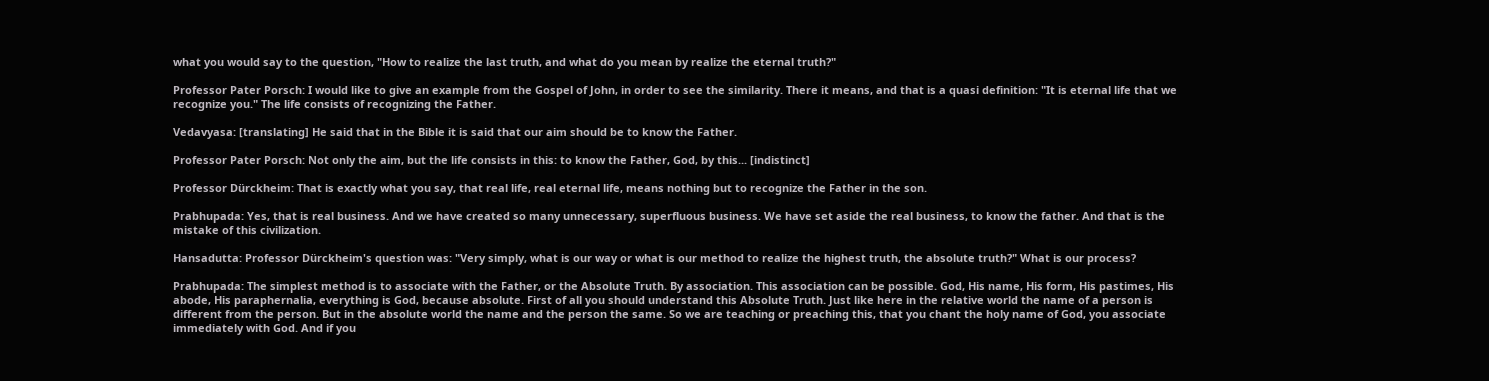what you would say to the question, "How to realize the last truth, and what do you mean by realize the eternal truth?"

Professor Pater Porsch: I would like to give an example from the Gospel of John, in order to see the similarity. There it means, and that is a quasi definition: "It is eternal life that we recognize you." The life consists of recognizing the Father.

Vedavyasa: [translating] He said that in the Bible it is said that our aim should be to know the Father.

Professor Pater Porsch: Not only the aim, but the life consists in this: to know the Father, God, by this... [indistinct]

Professor Dürckheim: That is exactly what you say, that real life, real eternal life, means nothing but to recognize the Father in the son.

Prabhupada: Yes, that is real business. And we have created so many unnecessary, superfluous business. We have set aside the real business, to know the father. And that is the mistake of this civilization.

Hansadutta: Professor Dürckheim's question was: "Very simply, what is our way or what is our method to realize the highest truth, the absolute truth?" What is our process?

Prabhupada: The simplest method is to associate with the Father, or the Absolute Truth. By association. This association can be possible. God, His name, His form, His pastimes, His abode, His paraphernalia, everything is God, because absolute. First of all you should understand this Absolute Truth. Just like here in the relative world the name of a person is different from the person. But in the absolute world the name and the person the same. So we are teaching or preaching this, that you chant the holy name of God, you associate immediately with God. And if you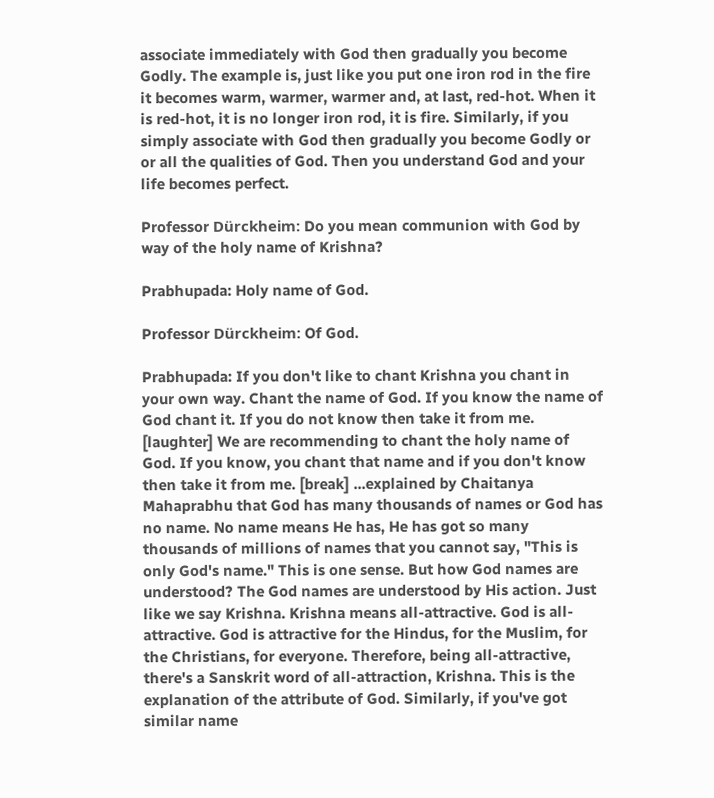associate immediately with God then gradually you become Godly. The example is, just like you put one iron rod in the fire it becomes warm, warmer, warmer and, at last, red-hot. When it is red-hot, it is no longer iron rod, it is fire. Similarly, if you simply associate with God then gradually you become Godly or or all the qualities of God. Then you understand God and your life becomes perfect.

Professor Dürckheim: Do you mean communion with God by way of the holy name of Krishna?

Prabhupada: Holy name of God.

Professor Dürckheim: Of God.

Prabhupada: If you don't like to chant Krishna you chant in your own way. Chant the name of God. If you know the name of God chant it. If you do not know then take it from me. [laughter] We are recommending to chant the holy name of God. If you know, you chant that name and if you don't know then take it from me. [break] ...explained by Chaitanya Mahaprabhu that God has many thousands of names or God has no name. No name means He has, He has got so many thousands of millions of names that you cannot say, "This is only God's name." This is one sense. But how God names are understood? The God names are understood by His action. Just like we say Krishna. Krishna means all-attractive. God is all-attractive. God is attractive for the Hindus, for the Muslim, for the Christians, for everyone. Therefore, being all-attractive, there's a Sanskrit word of all-attraction, Krishna. This is the explanation of the attribute of God. Similarly, if you've got similar name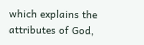which explains the attributes of God,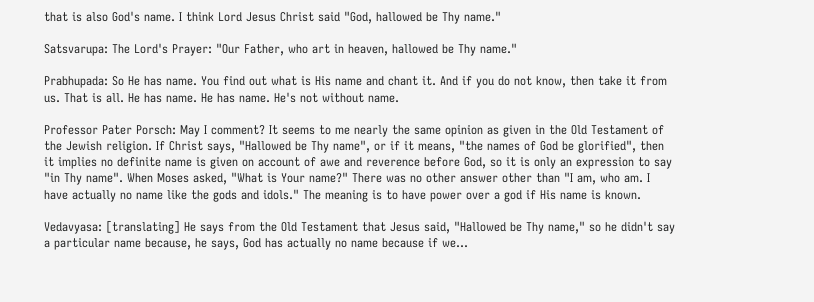that is also God's name. I think Lord Jesus Christ said "God, hallowed be Thy name."

Satsvarupa: The Lord's Prayer: "Our Father, who art in heaven, hallowed be Thy name."

Prabhupada: So He has name. You find out what is His name and chant it. And if you do not know, then take it from us. That is all. He has name. He has name. He's not without name.

Professor Pater Porsch: May I comment? It seems to me nearly the same opinion as given in the Old Testament of the Jewish religion. If Christ says, "Hallowed be Thy name", or if it means, "the names of God be glorified", then it implies no definite name is given on account of awe and reverence before God, so it is only an expression to say "in Thy name". When Moses asked, "What is Your name?" There was no other answer other than "I am, who am. I have actually no name like the gods and idols." The meaning is to have power over a god if His name is known.

Vedavyasa: [translating] He says from the Old Testament that Jesus said, "Hallowed be Thy name," so he didn't say a particular name because, he says, God has actually no name because if we...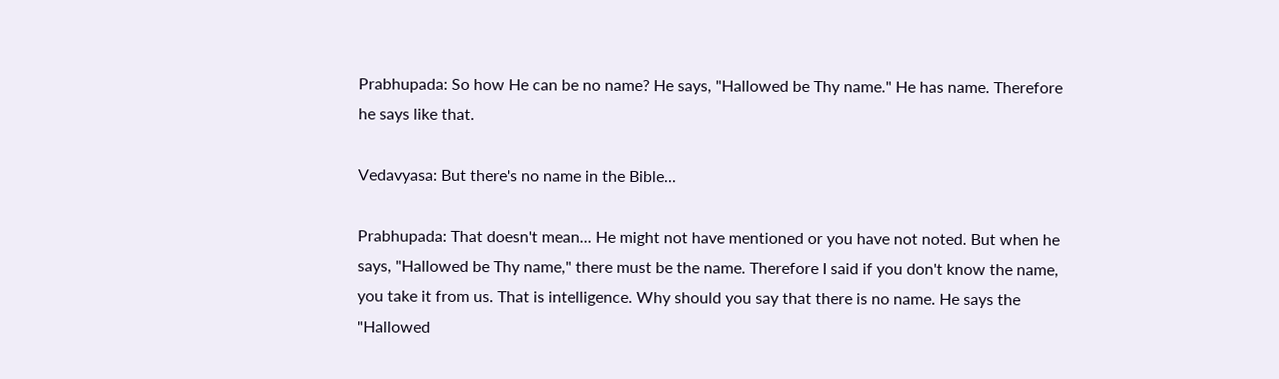Prabhupada: So how He can be no name? He says, "Hallowed be Thy name." He has name. Therefore he says like that.

Vedavyasa: But there's no name in the Bible...

Prabhupada: That doesn't mean... He might not have mentioned or you have not noted. But when he says, "Hallowed be Thy name," there must be the name. Therefore I said if you don't know the name, you take it from us. That is intelligence. Why should you say that there is no name. He says the "Hallowed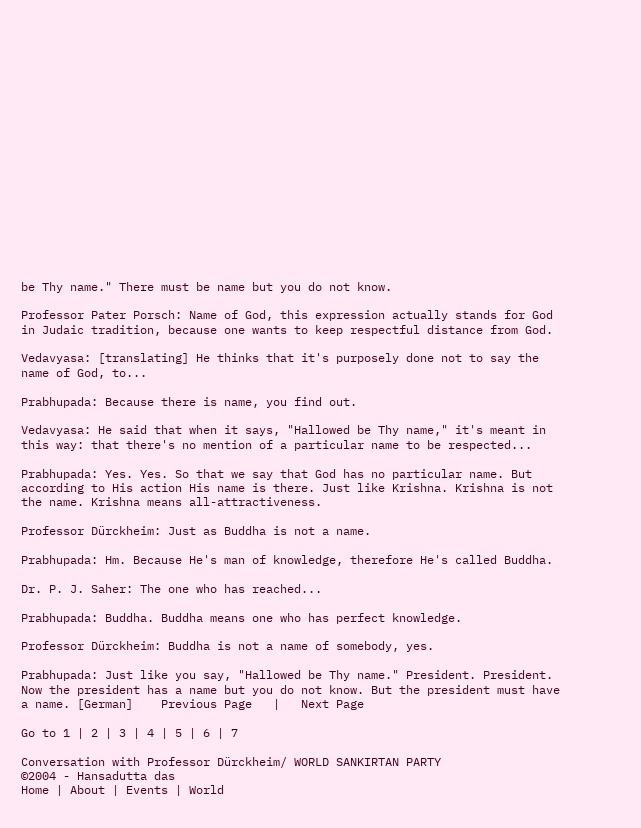be Thy name." There must be name but you do not know.

Professor Pater Porsch: Name of God, this expression actually stands for God in Judaic tradition, because one wants to keep respectful distance from God.

Vedavyasa: [translating] He thinks that it's purposely done not to say the name of God, to...

Prabhupada: Because there is name, you find out.

Vedavyasa: He said that when it says, "Hallowed be Thy name," it's meant in this way: that there's no mention of a particular name to be respected...

Prabhupada: Yes. Yes. So that we say that God has no particular name. But according to His action His name is there. Just like Krishna. Krishna is not the name. Krishna means all-attractiveness.

Professor Dürckheim: Just as Buddha is not a name.

Prabhupada: Hm. Because He's man of knowledge, therefore He's called Buddha.

Dr. P. J. Saher: The one who has reached...

Prabhupada: Buddha. Buddha means one who has perfect knowledge.

Professor Dürckheim: Buddha is not a name of somebody, yes.

Prabhupada: Just like you say, "Hallowed be Thy name." President. President. Now the president has a name but you do not know. But the president must have a name. [German]    Previous Page   |   Next Page

Go to 1 | 2 | 3 | 4 | 5 | 6 | 7

Conversation with Professor Dürckheim/ WORLD SANKIRTAN PARTY
©2004 - Hansadutta das
Home | About | Events | World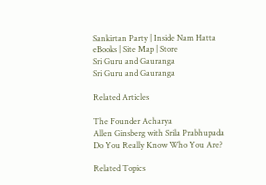Sankirtan Party | Inside Nam Hatta
eBooks | Site Map | Store
Sri Guru and Gauranga
Sri Guru and Gauranga

Related Articles

The Founder Acharya
Allen Ginsberg with Srila Prabhupada
Do You Really Know Who You Are?

Related Topics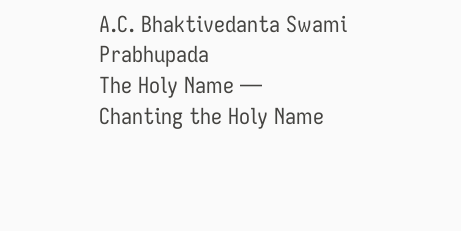A.C. Bhaktivedanta Swami Prabhupada
The Holy Name — Chanting the Holy Name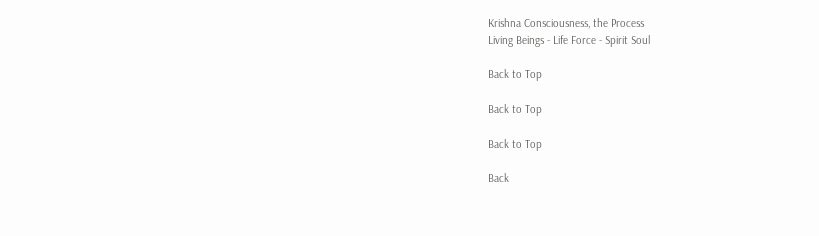Krishna Consciousness, the Process
Living Beings - Life Force - Spirit Soul

Back to Top

Back to Top

Back to Top

Back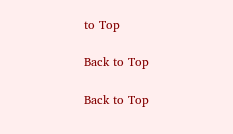to Top

Back to Top

Back to Top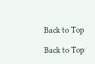Back to Top

Back to Top